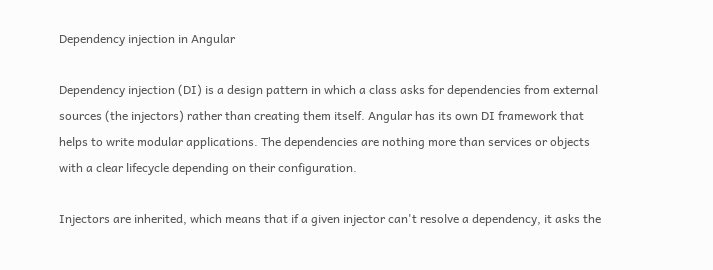Dependency injection in Angular

Dependency injection (DI) is a design pattern in which a class asks for dependencies from external sources (the injectors) rather than creating them itself. Angular has its own DI framework that helps to write modular applications. The dependencies are nothing more than services or objects with a clear lifecycle depending on their configuration.

Injectors are inherited, which means that if a given injector can't resolve a dependency, it asks the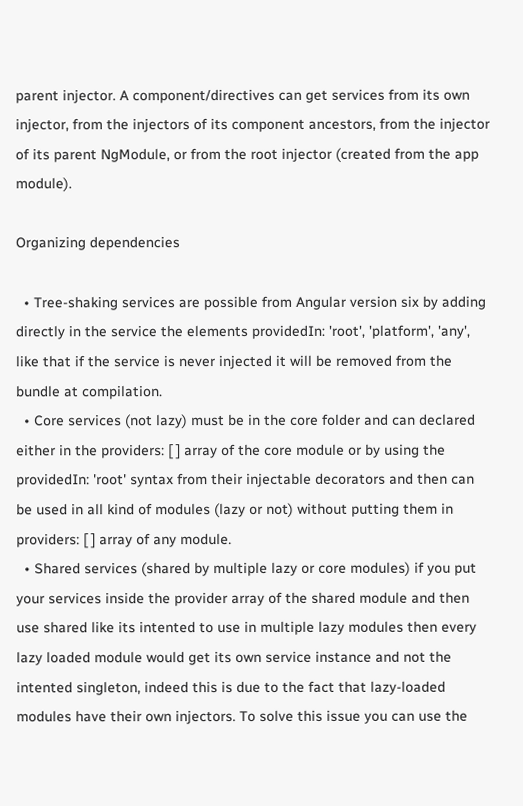parent injector. A component/directives can get services from its own injector, from the injectors of its component ancestors, from the injector of its parent NgModule, or from the root injector (created from the app module).

Organizing dependencies

  • Tree-shaking services are possible from Angular version six by adding directly in the service the elements providedIn: 'root', 'platform', 'any', like that if the service is never injected it will be removed from the bundle at compilation.
  • Core services (not lazy) must be in the core folder and can declared either in the providers: [ ] array of the core module or by using the providedIn: 'root' syntax from their injectable decorators and then can be used in all kind of modules (lazy or not) without putting them in providers: [ ] array of any module.
  • Shared services (shared by multiple lazy or core modules) if you put your services inside the provider array of the shared module and then use shared like its intented to use in multiple lazy modules then every lazy loaded module would get its own service instance and not the intented singleton, indeed this is due to the fact that lazy-loaded modules have their own injectors. To solve this issue you can use the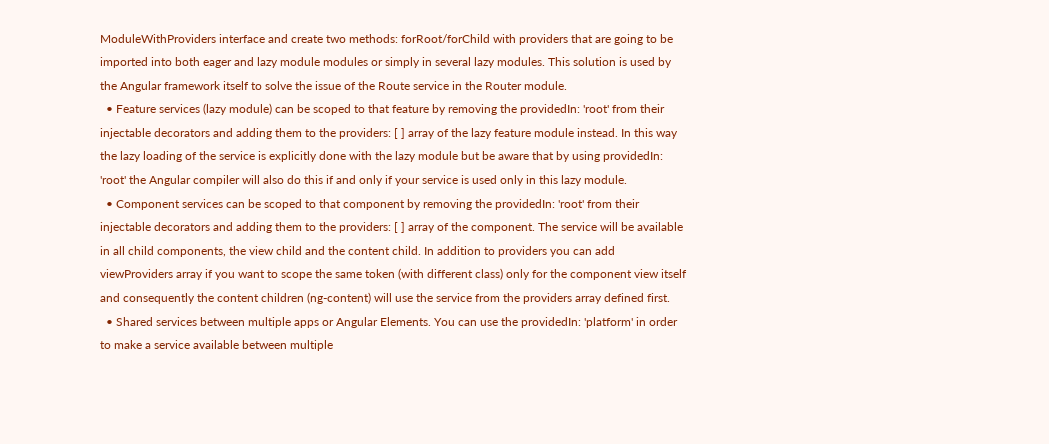ModuleWithProviders interface and create two methods: forRoot/forChild with providers that are going to be imported into both eager and lazy module modules or simply in several lazy modules. This solution is used by the Angular framework itself to solve the issue of the Route service in the Router module.
  • Feature services (lazy module) can be scoped to that feature by removing the providedIn: 'root' from their injectable decorators and adding them to the providers: [ ] array of the lazy feature module instead. In this way the lazy loading of the service is explicitly done with the lazy module but be aware that by using providedIn: 'root' the Angular compiler will also do this if and only if your service is used only in this lazy module.
  • Component services can be scoped to that component by removing the providedIn: 'root' from their injectable decorators and adding them to the providers: [ ] array of the component. The service will be available in all child components, the view child and the content child. In addition to providers you can add viewProviders array if you want to scope the same token (with different class) only for the component view itself and consequently the content children (ng-content) will use the service from the providers array defined first.
  • Shared services between multiple apps or Angular Elements. You can use the providedIn: 'platform' in order to make a service available between multiple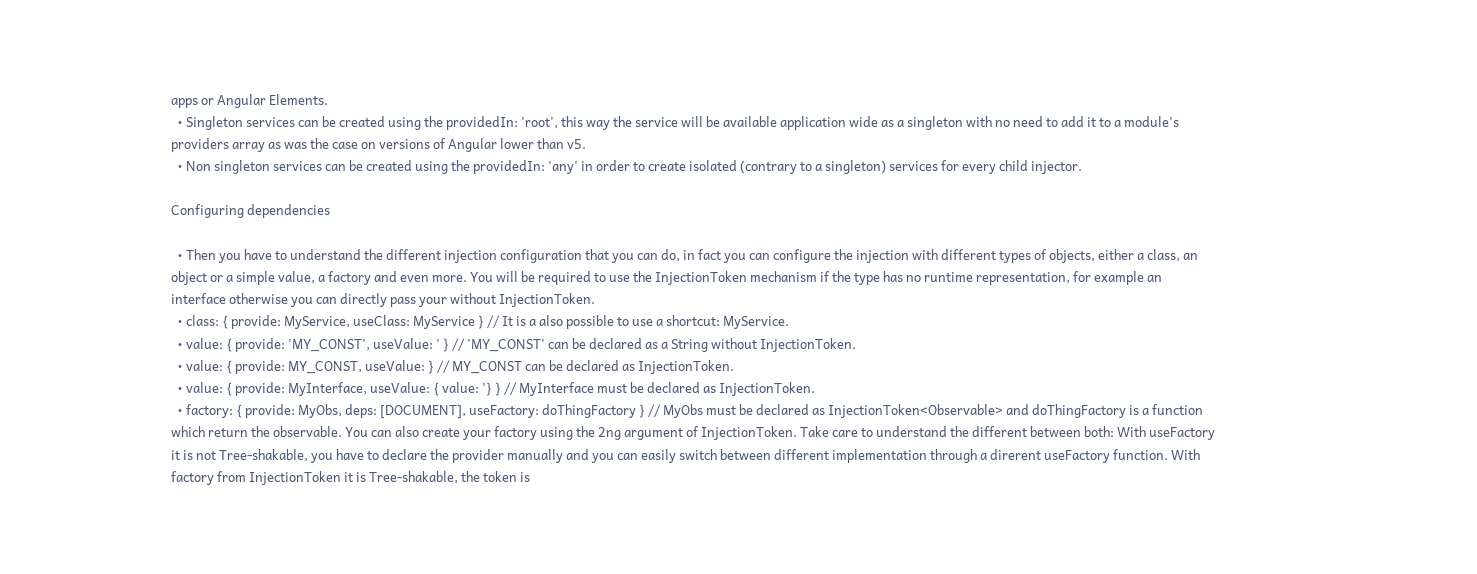apps or Angular Elements.
  • Singleton services can be created using the providedIn: 'root', this way the service will be available application wide as a singleton with no need to add it to a module's providers array as was the case on versions of Angular lower than v5.
  • Non singleton services can be created using the providedIn: 'any' in order to create isolated (contrary to a singleton) services for every child injector.

Configuring dependencies

  • Then you have to understand the different injection configuration that you can do, in fact you can configure the injection with different types of objects, either a class, an object or a simple value, a factory and even more. You will be required to use the InjectionToken mechanism if the type has no runtime representation, for example an interface otherwise you can directly pass your without InjectionToken.
  • class: { provide: MyService, useClass: MyService } // It is a also possible to use a shortcut: MyService.
  • value: { provide: 'MY_CONST', useValue: ' } // 'MY_CONST' can be declared as a String without InjectionToken.
  • value: { provide: MY_CONST, useValue: } // MY_CONST can be declared as InjectionToken.
  • value: { provide: MyInterface, useValue: { value: '} } // MyInterface must be declared as InjectionToken.
  • factory: { provide: MyObs, deps: [DOCUMENT], useFactory: doThingFactory } // MyObs must be declared as InjectionToken<Observable> and doThingFactory is a function which return the observable. You can also create your factory using the 2ng argument of InjectionToken. Take care to understand the different between both: With useFactory it is not Tree-shakable, you have to declare the provider manually and you can easily switch between different implementation through a direrent useFactory function. With factory from InjectionToken it is Tree-shakable, the token is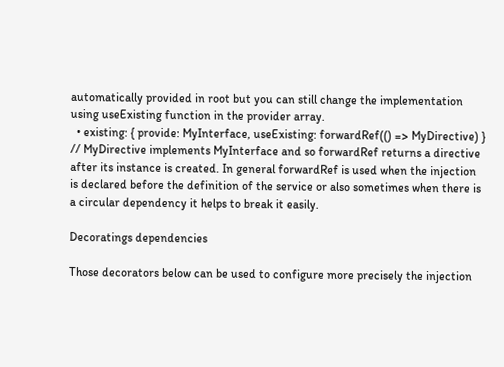automatically provided in root but you can still change the implementation using useExisting function in the provider array.
  • existing: { provide: MyInterface, useExisting: forwardRef(() => MyDirective) } // MyDirective implements MyInterface and so forwardRef returns a directive after its instance is created. In general forwardRef is used when the injection is declared before the definition of the service or also sometimes when there is a circular dependency it helps to break it easily.

Decoratings dependencies

Those decorators below can be used to configure more precisely the injection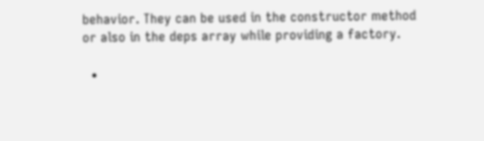behavior. They can be used in the constructor method or also in the deps array while providing a factory.

  •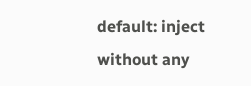default: inject without any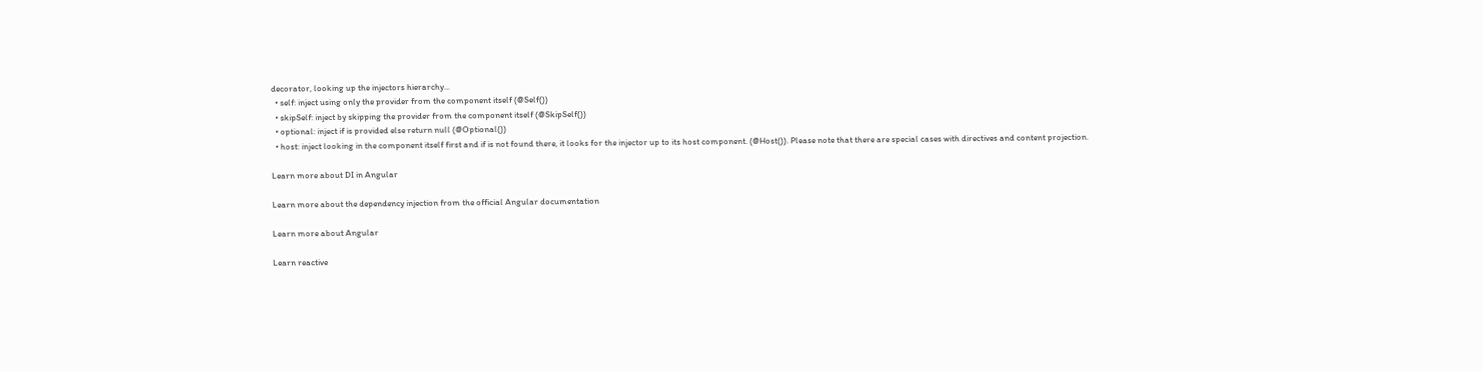decorator, looking up the injectors hierarchy...
  • self: inject using only the provider from the component itself (@Self())
  • skipSelf: inject by skipping the provider from the component itself (@SkipSelf())
  • optional: inject if is provided else return null (@Optional())
  • host: inject looking in the component itself first and if is not found there, it looks for the injector up to its host component. (@Host()). Please note that there are special cases with directives and content projection.

Learn more about DI in Angular

Learn more about the dependency injection from the official Angular documentation

Learn more about Angular

Learn reactive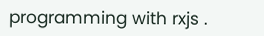programming with rxjs .